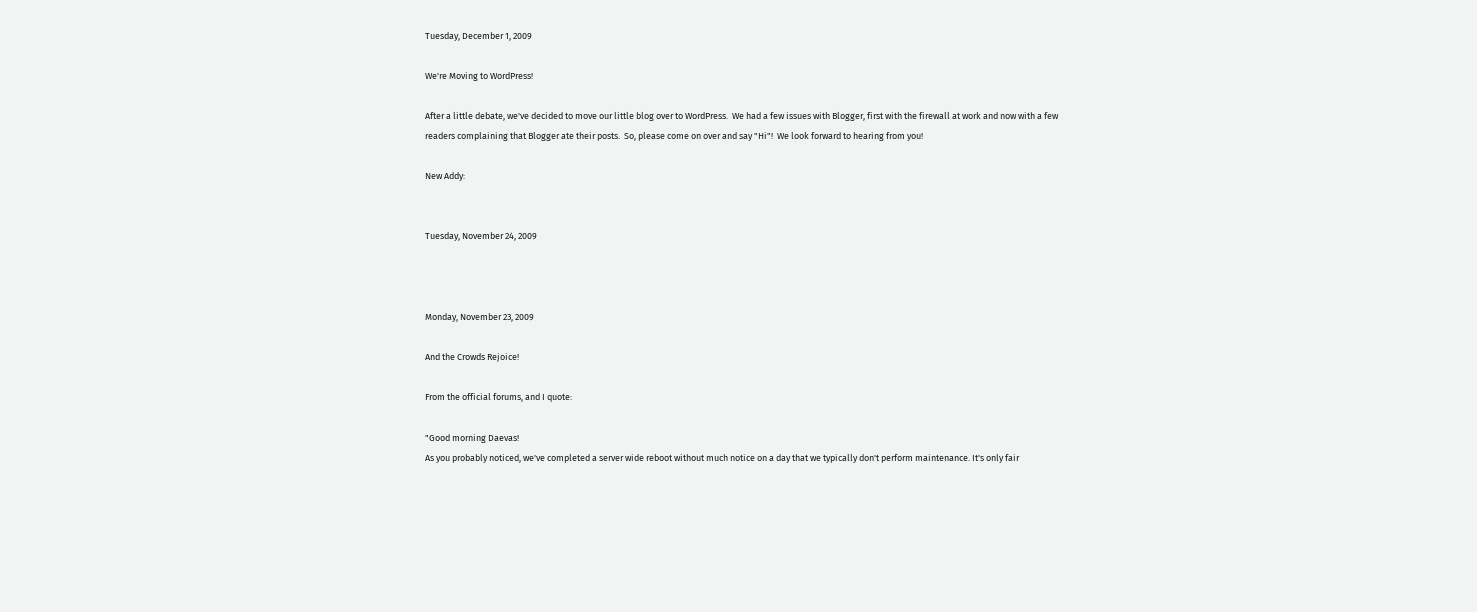Tuesday, December 1, 2009

We're Moving to WordPress!

After a little debate, we've decided to move our little blog over to WordPress.  We had a few issues with Blogger, first with the firewall at work and now with a few readers complaining that Blogger ate their posts.  So, please come on over and say "Hi"!  We look forward to hearing from you!

New Addy:


Tuesday, November 24, 2009



Monday, November 23, 2009

And the Crowds Rejoice!

From the official forums, and I quote:

"Good morning Daevas!
As you probably noticed, we've completed a server wide reboot without much notice on a day that we typically don't perform maintenance. It's only fair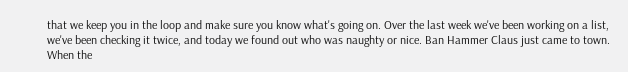that we keep you in the loop and make sure you know what's going on. Over the last week we've been working on a list, we've been checking it twice, and today we found out who was naughty or nice. Ban Hammer Claus just came to town. When the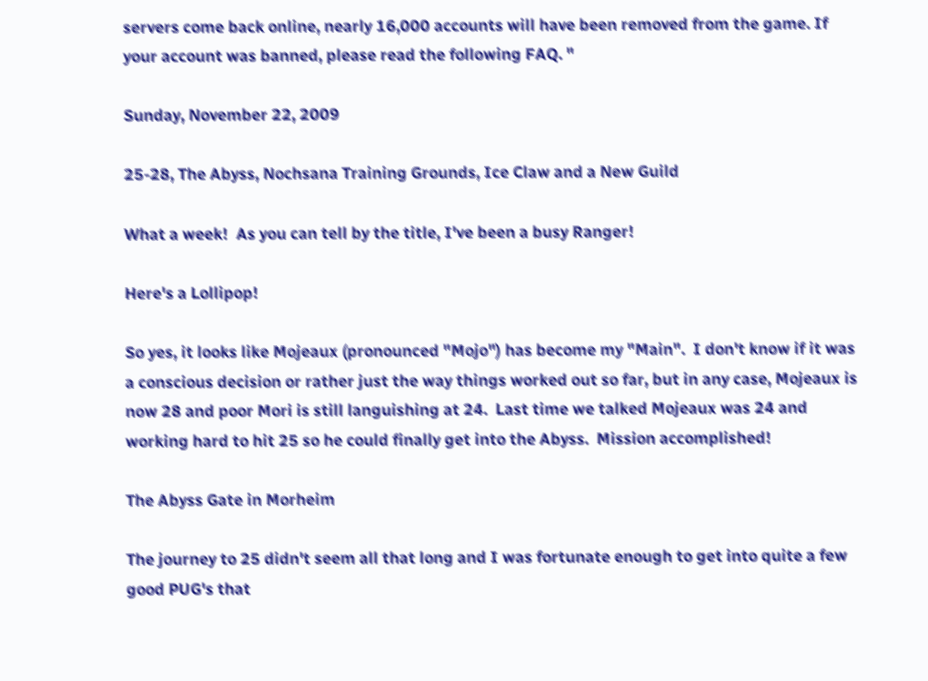servers come back online, nearly 16,000 accounts will have been removed from the game. If your account was banned, please read the following FAQ. "

Sunday, November 22, 2009

25-28, The Abyss, Nochsana Training Grounds, Ice Claw and a New Guild

What a week!  As you can tell by the title, I've been a busy Ranger!

Here's a Lollipop!

So yes, it looks like Mojeaux (pronounced "Mojo") has become my "Main".  I don't know if it was a conscious decision or rather just the way things worked out so far, but in any case, Mojeaux is now 28 and poor Mori is still languishing at 24.  Last time we talked Mojeaux was 24 and working hard to hit 25 so he could finally get into the Abyss.  Mission accomplished!

The Abyss Gate in Morheim

The journey to 25 didn't seem all that long and I was fortunate enough to get into quite a few good PUG's that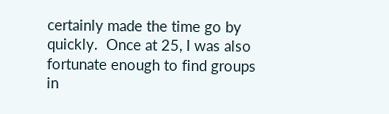certainly made the time go by quickly.  Once at 25, I was also fortunate enough to find groups in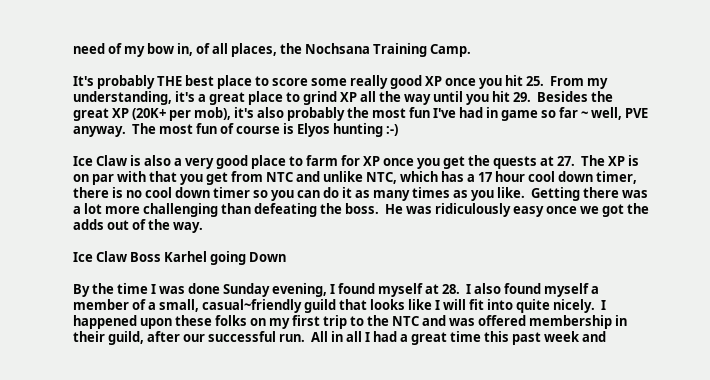need of my bow in, of all places, the Nochsana Training Camp.

It's probably THE best place to score some really good XP once you hit 25.  From my understanding, it's a great place to grind XP all the way until you hit 29.  Besides the great XP (20K+ per mob), it's also probably the most fun I've had in game so far ~ well, PVE anyway.  The most fun of course is Elyos hunting :-)

Ice Claw is also a very good place to farm for XP once you get the quests at 27.  The XP is on par with that you get from NTC and unlike NTC, which has a 17 hour cool down timer, there is no cool down timer so you can do it as many times as you like.  Getting there was a lot more challenging than defeating the boss.  He was ridiculously easy once we got the adds out of the way.

Ice Claw Boss Karhel going Down

By the time I was done Sunday evening, I found myself at 28.  I also found myself a member of a small, casual~friendly guild that looks like I will fit into quite nicely.  I happened upon these folks on my first trip to the NTC and was offered membership in their guild, after our successful run.  All in all I had a great time this past week and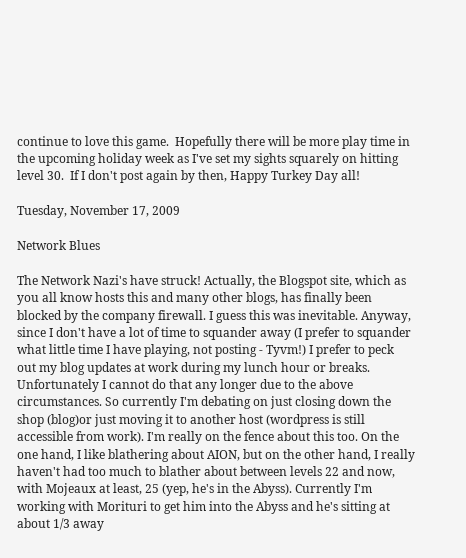continue to love this game.  Hopefully there will be more play time in the upcoming holiday week as I've set my sights squarely on hitting level 30.  If I don't post again by then, Happy Turkey Day all!

Tuesday, November 17, 2009

Network Blues

The Network Nazi's have struck! Actually, the Blogspot site, which as you all know hosts this and many other blogs, has finally been blocked by the company firewall. I guess this was inevitable. Anyway, since I don't have a lot of time to squander away (I prefer to squander what little time I have playing, not posting - Tyvm!) I prefer to peck out my blog updates at work during my lunch hour or breaks. Unfortunately I cannot do that any longer due to the above circumstances. So currently I'm debating on just closing down the shop (blog)or just moving it to another host (wordpress is still accessible from work). I'm really on the fence about this too. On the one hand, I like blathering about AION, but on the other hand, I really haven't had too much to blather about between levels 22 and now, with Mojeaux at least, 25 (yep, he's in the Abyss). Currently I'm working with Morituri to get him into the Abyss and he's sitting at about 1/3 away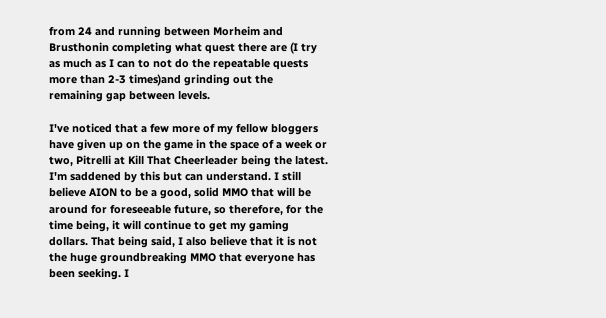from 24 and running between Morheim and Brusthonin completing what quest there are (I try as much as I can to not do the repeatable quests more than 2-3 times)and grinding out the remaining gap between levels.

I've noticed that a few more of my fellow bloggers have given up on the game in the space of a week or two, Pitrelli at Kill That Cheerleader being the latest. I'm saddened by this but can understand. I still believe AION to be a good, solid MMO that will be around for foreseeable future, so therefore, for the time being, it will continue to get my gaming dollars. That being said, I also believe that it is not the huge groundbreaking MMO that everyone has been seeking. I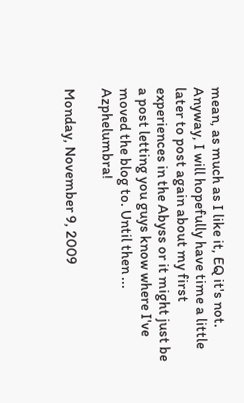mean, as much as I like it, EQ it's not. Anyway, I will hopefully have time a little later to post again about my first experiences in the Abyss or it might just be a post letting you guys know where I've moved the blog to. Until then ... Azphelumbra!

Monday, November 9, 2009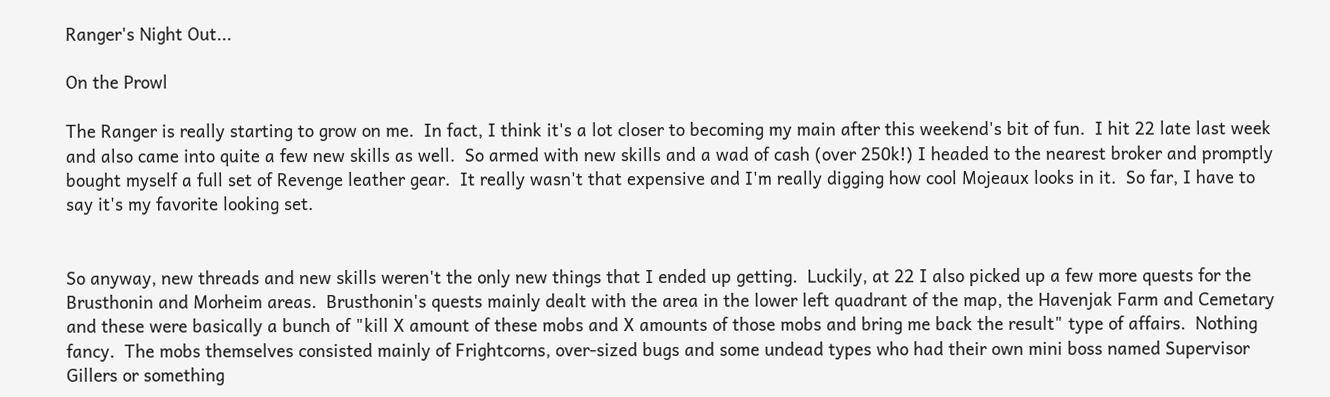Ranger's Night Out...

On the Prowl

The Ranger is really starting to grow on me.  In fact, I think it's a lot closer to becoming my main after this weekend's bit of fun.  I hit 22 late last week and also came into quite a few new skills as well.  So armed with new skills and a wad of cash (over 250k!) I headed to the nearest broker and promptly bought myself a full set of Revenge leather gear.  It really wasn't that expensive and I'm really digging how cool Mojeaux looks in it.  So far, I have to say it's my favorite looking set.


So anyway, new threads and new skills weren't the only new things that I ended up getting.  Luckily, at 22 I also picked up a few more quests for the Brusthonin and Morheim areas.  Brusthonin's quests mainly dealt with the area in the lower left quadrant of the map, the Havenjak Farm and Cemetary and these were basically a bunch of "kill X amount of these mobs and X amounts of those mobs and bring me back the result" type of affairs.  Nothing fancy.  The mobs themselves consisted mainly of Frightcorns, over-sized bugs and some undead types who had their own mini boss named Supervisor Gillers or something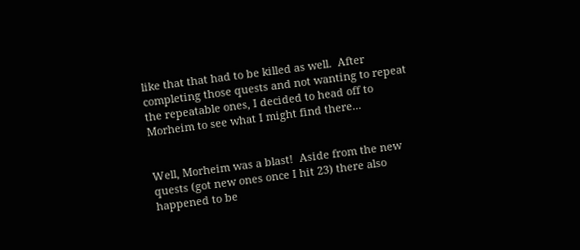like that that had to be killed as well.  After completing those quests and not wanting to repeat the repeatable ones, I decided to head off to Morheim to see what I might find there...


Well, Morheim was a blast!  Aside from the new quests (got new ones once I hit 23) there also happened to be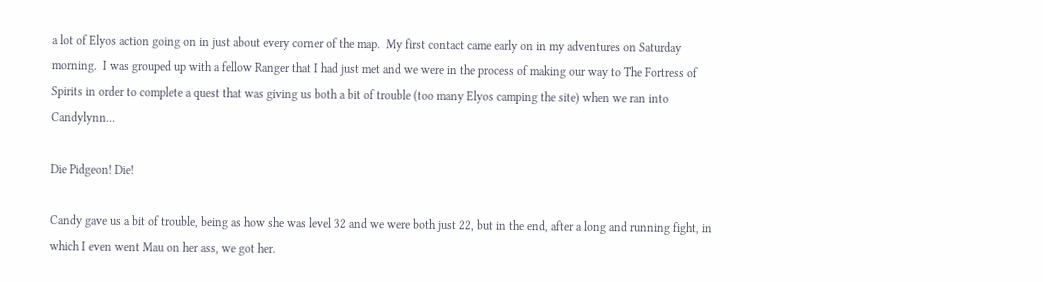a lot of Elyos action going on in just about every corner of the map.  My first contact came early on in my adventures on Saturday morning.  I was grouped up with a fellow Ranger that I had just met and we were in the process of making our way to The Fortress of Spirits in order to complete a quest that was giving us both a bit of trouble (too many Elyos camping the site) when we ran into Candylynn...

Die Pidgeon! Die!

Candy gave us a bit of trouble, being as how she was level 32 and we were both just 22, but in the end, after a long and running fight, in which I even went Mau on her ass, we got her.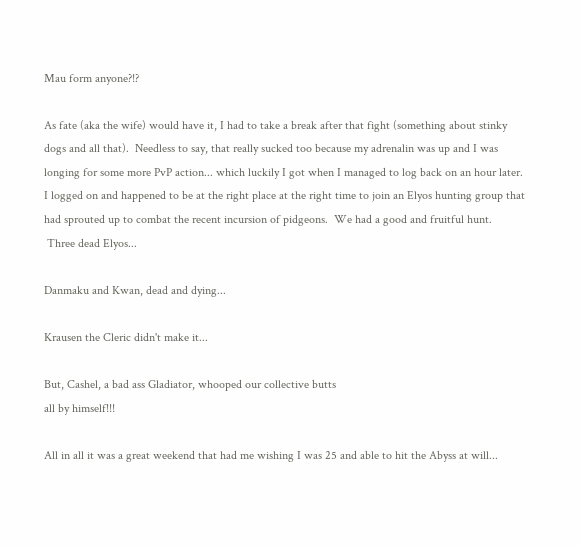Mau form anyone?!?

As fate (aka the wife) would have it, I had to take a break after that fight (something about stinky dogs and all that).  Needless to say, that really sucked too because my adrenalin was up and I was longing for some more PvP action... which luckily I got when I managed to log back on an hour later.  I logged on and happened to be at the right place at the right time to join an Elyos hunting group that had sprouted up to combat the recent incursion of pidgeons.  We had a good and fruitful hunt.
 Three dead Elyos...

Danmaku and Kwan, dead and dying...

Krausen the Cleric didn't make it...

But, Cashel, a bad ass Gladiator, whooped our collective butts
all by himself!!!

All in all it was a great weekend that had me wishing I was 25 and able to hit the Abyss at will...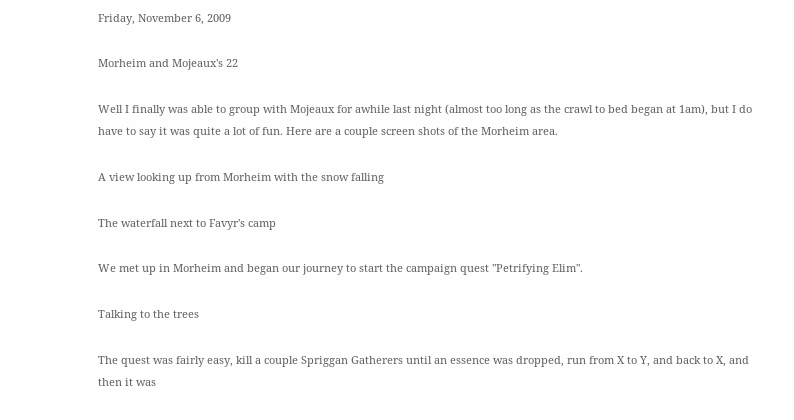Friday, November 6, 2009

Morheim and Mojeaux's 22

Well I finally was able to group with Mojeaux for awhile last night (almost too long as the crawl to bed began at 1am), but I do have to say it was quite a lot of fun. Here are a couple screen shots of the Morheim area.

A view looking up from Morheim with the snow falling

The waterfall next to Favyr's camp

We met up in Morheim and began our journey to start the campaign quest "Petrifying Elim".

Talking to the trees

The quest was fairly easy, kill a couple Spriggan Gatherers until an essence was dropped, run from X to Y, and back to X, and then it was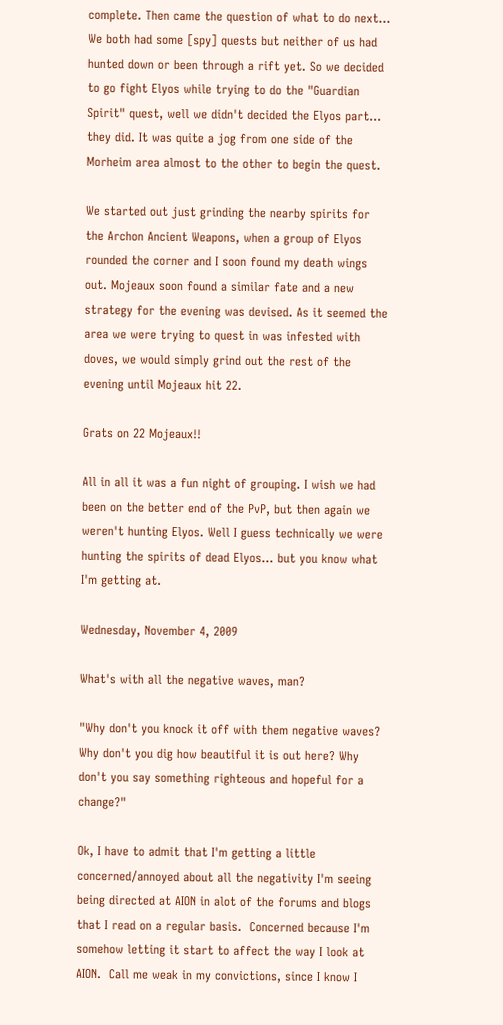complete. Then came the question of what to do next... We both had some [spy] quests but neither of us had hunted down or been through a rift yet. So we decided to go fight Elyos while trying to do the "Guardian Spirit" quest, well we didn't decided the Elyos part... they did. It was quite a jog from one side of the Morheim area almost to the other to begin the quest.

We started out just grinding the nearby spirits for the Archon Ancient Weapons, when a group of Elyos rounded the corner and I soon found my death wings out. Mojeaux soon found a similar fate and a new strategy for the evening was devised. As it seemed the area we were trying to quest in was infested with doves, we would simply grind out the rest of the evening until Mojeaux hit 22.

Grats on 22 Mojeaux!!

All in all it was a fun night of grouping. I wish we had been on the better end of the PvP, but then again we weren't hunting Elyos. Well I guess technically we were hunting the spirits of dead Elyos... but you know what I'm getting at.

Wednesday, November 4, 2009

What's with all the negative waves, man?

"Why don't you knock it off with them negative waves? Why don't you dig how beautiful it is out here? Why don't you say something righteous and hopeful for a change?"

Ok, I have to admit that I'm getting a little concerned/annoyed about all the negativity I'm seeing being directed at AION in alot of the forums and blogs that I read on a regular basis.  Concerned because I'm somehow letting it start to affect the way I look at AION.  Call me weak in my convictions, since I know I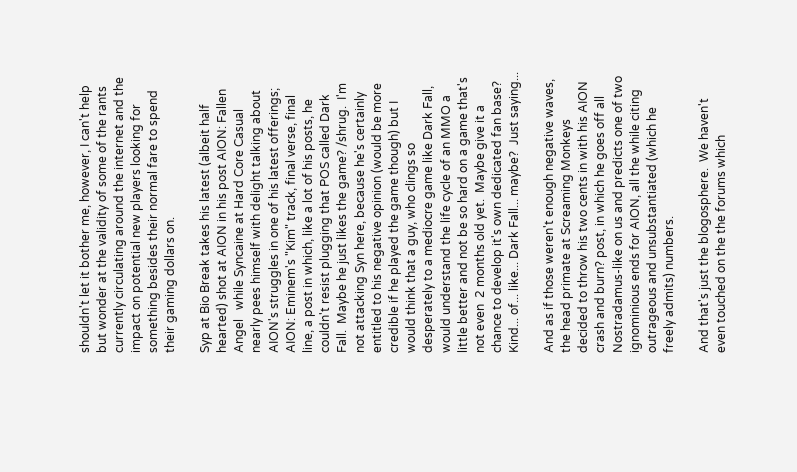shouldn't let it bother me, however, I can't help but wonder at the validity of some of the rants currently circulating around the internet and the impact on potential new players looking for something besides their normal fare to spend their gaming dollars on.

Syp at Bio Break takes his latest (albeit half hearted) shot at AION in his post AION: Fallen Angel   while Syncaine at Hard Core Casual nearly pees himself with delight talking about AION's struggles in one of his latest offerings; AION: Eminem's "Kim" track, final verse, final line, a post in which, like a lot of his posts, he couldn't resist plugging that POS called Dark Fall.  Maybe he just likes the game? /shrug.  I'm not attacking Syn here, because he's certainly entitled to his negative opinion (would be more credible if he played the game though) but I would think that a guy, who clings so desperately to a mediocre game like Dark Fall, would understand the life cycle of an MMO a little better and not be so hard on a game that's not even  2 months old yet.  Maybe give it a chance to develop it's own dedicated fan base?  Kind... of... like... Dark Fall... maybe?  Just saying...

And as if those weren't enough negative waves, the head primate at Screaming Monkeys decided to throw his two cents in with his AION crash and burn? post, in which he goes off all Nostradamus-like on us and predicts one of two ignominious ends for AION, all the while citing outrageous and unsubstantiated (which he freely admits) numbers.

And that's just the blogosphere.  We haven't even touched on the the forums which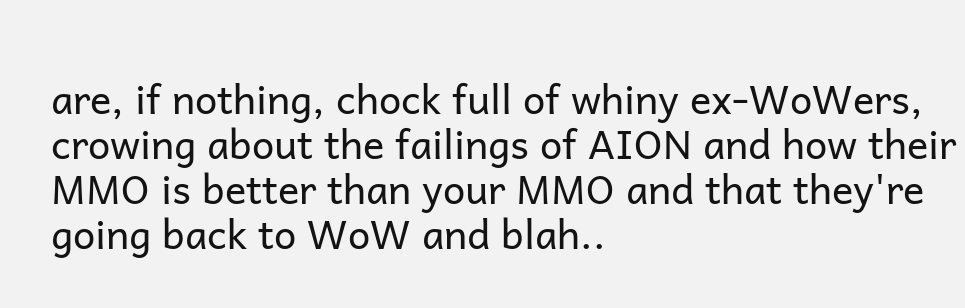are, if nothing, chock full of whiny ex-WoWers, crowing about the failings of AION and how their MMO is better than your MMO and that they're going back to WoW and blah..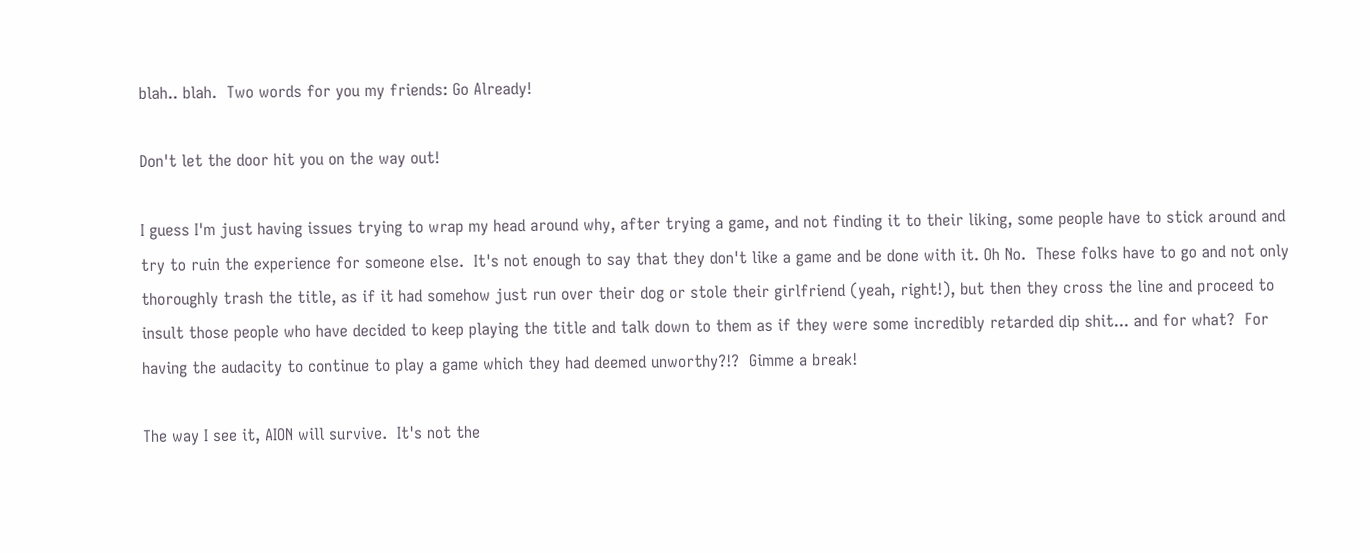blah.. blah.  Two words for you my friends: Go Already!

Don't let the door hit you on the way out!

I guess I'm just having issues trying to wrap my head around why, after trying a game, and not finding it to their liking, some people have to stick around and try to ruin the experience for someone else.  It's not enough to say that they don't like a game and be done with it. Oh No.  These folks have to go and not only thoroughly trash the title, as if it had somehow just run over their dog or stole their girlfriend (yeah, right!), but then they cross the line and proceed to insult those people who have decided to keep playing the title and talk down to them as if they were some incredibly retarded dip shit... and for what?  For having the audacity to continue to play a game which they had deemed unworthy?!?  Gimme a break!

The way I see it, AION will survive.  It's not the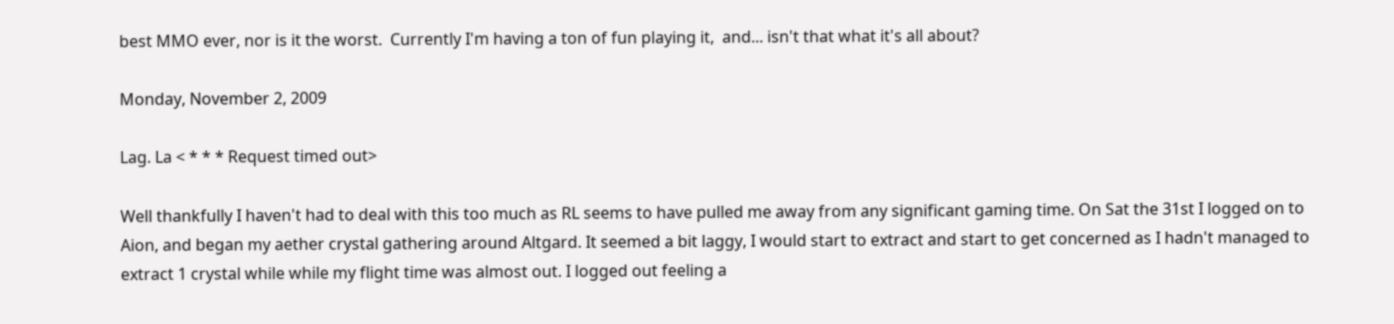best MMO ever, nor is it the worst.  Currently I'm having a ton of fun playing it,  and... isn't that what it's all about?

Monday, November 2, 2009

Lag. La < * * * Request timed out>

Well thankfully I haven't had to deal with this too much as RL seems to have pulled me away from any significant gaming time. On Sat the 31st I logged on to Aion, and began my aether crystal gathering around Altgard. It seemed a bit laggy, I would start to extract and start to get concerned as I hadn't managed to extract 1 crystal while while my flight time was almost out. I logged out feeling a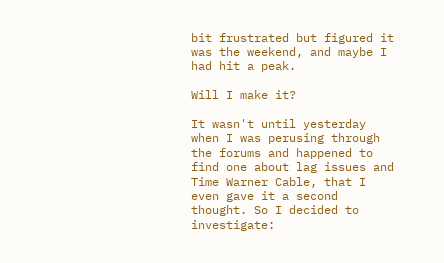bit frustrated but figured it was the weekend, and maybe I had hit a peak.

Will I make it?

It wasn't until yesterday when I was perusing through the forums and happened to find one about lag issues and Time Warner Cable, that I even gave it a second thought. So I decided to investigate: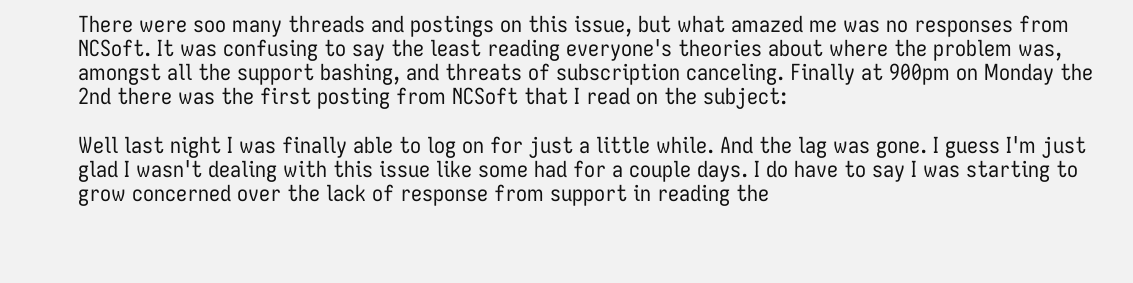There were soo many threads and postings on this issue, but what amazed me was no responses from NCSoft. It was confusing to say the least reading everyone's theories about where the problem was, amongst all the support bashing, and threats of subscription canceling. Finally at 900pm on Monday the 2nd there was the first posting from NCSoft that I read on the subject:

Well last night I was finally able to log on for just a little while. And the lag was gone. I guess I'm just glad I wasn't dealing with this issue like some had for a couple days. I do have to say I was starting to grow concerned over the lack of response from support in reading the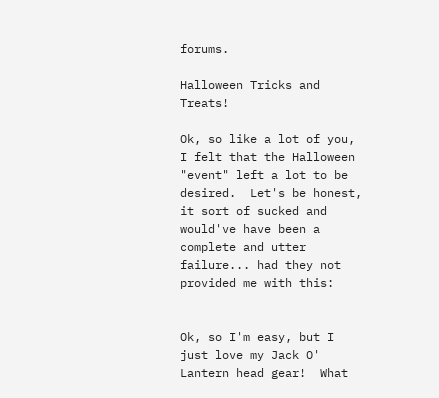forums.

Halloween Tricks and Treats!

Ok, so like a lot of you, I felt that the Halloween "event" left a lot to be desired.  Let's be honest, it sort of sucked and would've have been a complete and utter failure... had they not provided me with this:


Ok, so I'm easy, but I just love my Jack O' Lantern head gear!  What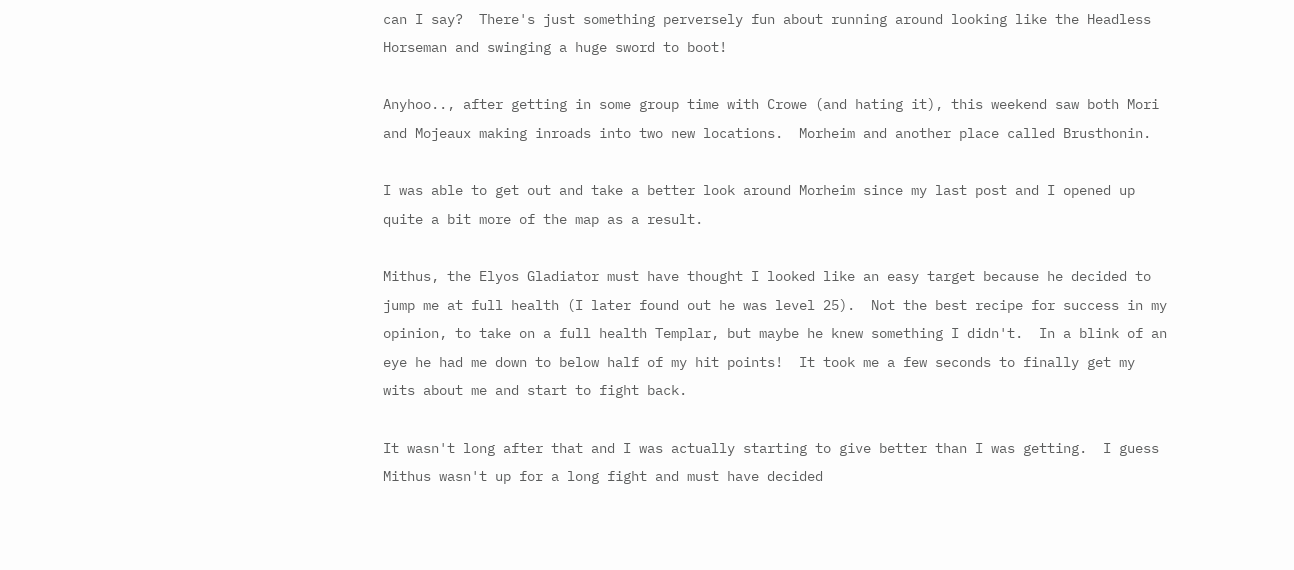can I say?  There's just something perversely fun about running around looking like the Headless Horseman and swinging a huge sword to boot!

Anyhoo.., after getting in some group time with Crowe (and hating it), this weekend saw both Mori and Mojeaux making inroads into two new locations.  Morheim and another place called Brusthonin.

I was able to get out and take a better look around Morheim since my last post and I opened up quite a bit more of the map as a result.

Mithus, the Elyos Gladiator must have thought I looked like an easy target because he decided to jump me at full health (I later found out he was level 25).  Not the best recipe for success in my opinion, to take on a full health Templar, but maybe he knew something I didn't.  In a blink of an eye he had me down to below half of my hit points!  It took me a few seconds to finally get my wits about me and start to fight back.

It wasn't long after that and I was actually starting to give better than I was getting.  I guess Mithus wasn't up for a long fight and must have decided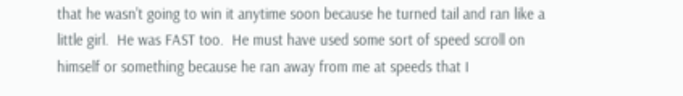that he wasn't going to win it anytime soon because he turned tail and ran like a little girl.  He was FAST too.  He must have used some sort of speed scroll on himself or something because he ran away from me at speeds that I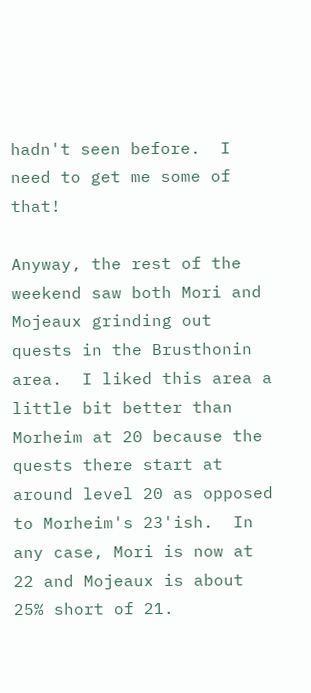hadn't seen before.  I need to get me some of that!

Anyway, the rest of the weekend saw both Mori and Mojeaux grinding out quests in the Brusthonin area.  I liked this area a little bit better than Morheim at 20 because the quests there start at around level 20 as opposed to Morheim's 23'ish.  In any case, Mori is now at 22 and Mojeaux is about 25% short of 21.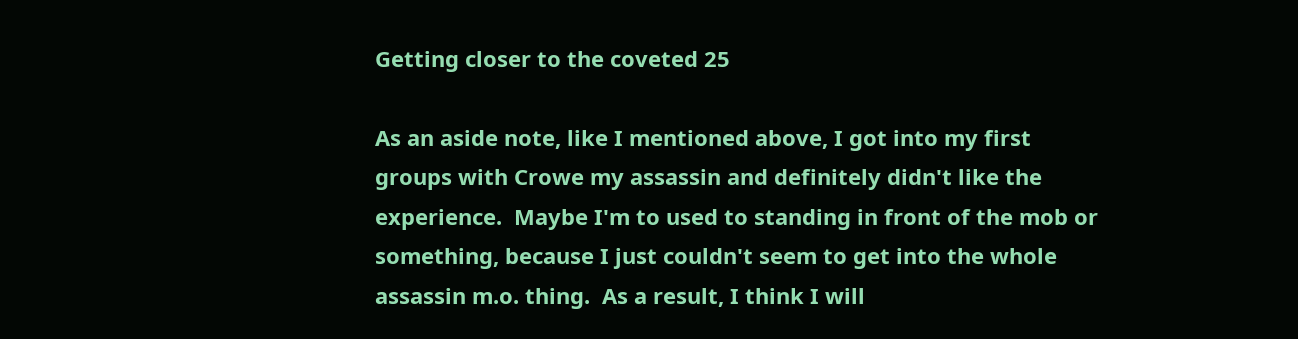Getting closer to the coveted 25

As an aside note, like I mentioned above, I got into my first groups with Crowe my assassin and definitely didn't like the experience.  Maybe I'm to used to standing in front of the mob or something, because I just couldn't seem to get into the whole assassin m.o. thing.  As a result, I think I will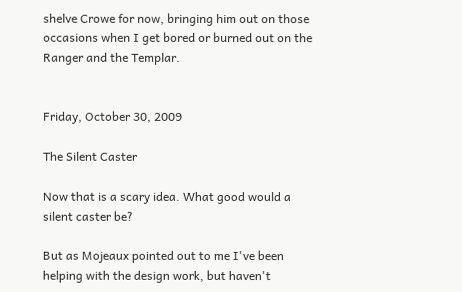shelve Crowe for now, bringing him out on those occasions when I get bored or burned out on the Ranger and the Templar.


Friday, October 30, 2009

The Silent Caster

Now that is a scary idea. What good would a silent caster be?

But as Mojeaux pointed out to me I've been helping with the design work, but haven't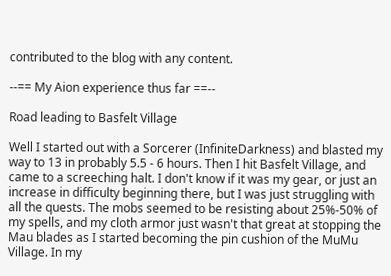contributed to the blog with any content.

--== My Aion experience thus far ==--

Road leading to Basfelt Village

Well I started out with a Sorcerer (InfiniteDarkness) and blasted my way to 13 in probably 5.5 - 6 hours. Then I hit Basfelt Village, and came to a screeching halt. I don't know if it was my gear, or just an increase in difficulty beginning there, but I was just struggling with all the quests. The mobs seemed to be resisting about 25%-50% of my spells, and my cloth armor just wasn't that great at stopping the Mau blades as I started becoming the pin cushion of the MuMu Village. In my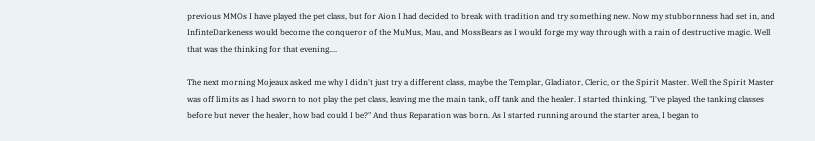previous MMOs I have played the pet class, but for Aion I had decided to break with tradition and try something new. Now my stubbornness had set in, and InfinteDarkeness would become the conqueror of the MuMus, Mau, and MossBears as I would forge my way through with a rain of destructive magic. Well that was the thinking for that evening....

The next morning Mojeaux asked me why I didn't just try a different class, maybe the Templar, Gladiator, Cleric, or the Spirit Master. Well the Spirit Master was off limits as I had sworn to not play the pet class, leaving me the main tank, off tank and the healer. I started thinking, "I've played the tanking classes before but never the healer, how bad could I be?" And thus Reparation was born. As I started running around the starter area, I began to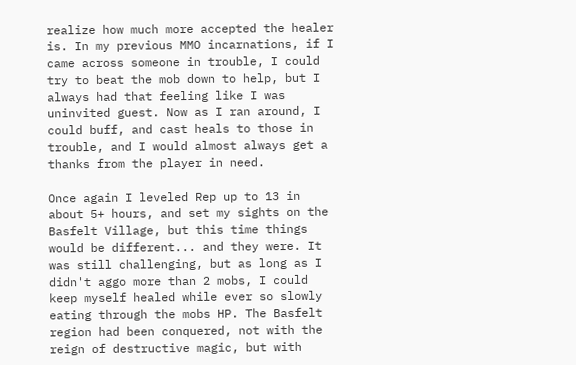realize how much more accepted the healer is. In my previous MMO incarnations, if I came across someone in trouble, I could try to beat the mob down to help, but I always had that feeling like I was uninvited guest. Now as I ran around, I could buff, and cast heals to those in trouble, and I would almost always get a thanks from the player in need.

Once again I leveled Rep up to 13 in about 5+ hours, and set my sights on the Basfelt Village, but this time things would be different... and they were. It was still challenging, but as long as I didn't aggo more than 2 mobs, I could keep myself healed while ever so slowly eating through the mobs HP. The Basfelt region had been conquered, not with the reign of destructive magic, but with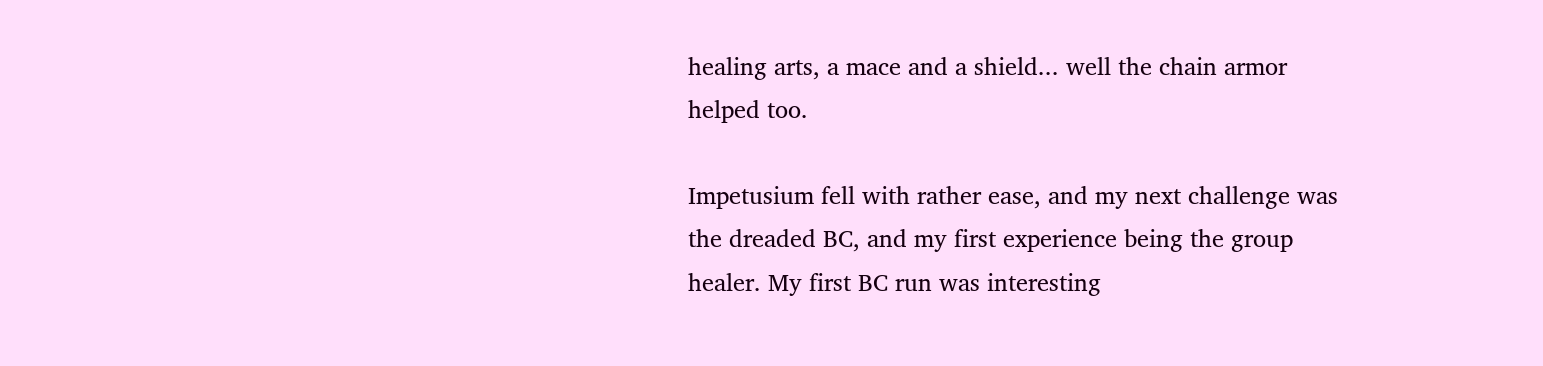healing arts, a mace and a shield... well the chain armor helped too.

Impetusium fell with rather ease, and my next challenge was the dreaded BC, and my first experience being the group healer. My first BC run was interesting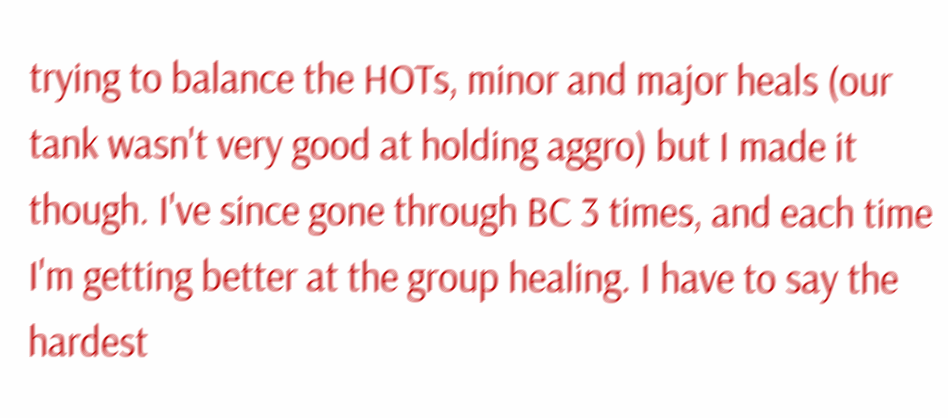trying to balance the HOTs, minor and major heals (our tank wasn't very good at holding aggro) but I made it though. I've since gone through BC 3 times, and each time I'm getting better at the group healing. I have to say the hardest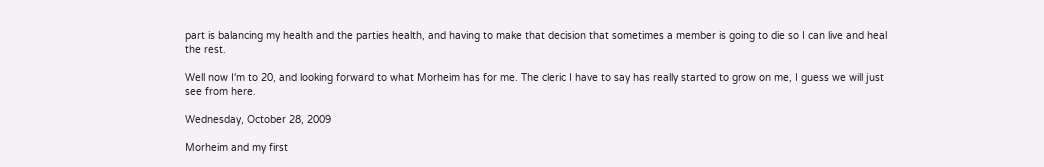part is balancing my health and the parties health, and having to make that decision that sometimes a member is going to die so I can live and heal the rest.

Well now I'm to 20, and looking forward to what Morheim has for me. The cleric I have to say has really started to grow on me, I guess we will just see from here.

Wednesday, October 28, 2009

Morheim and my first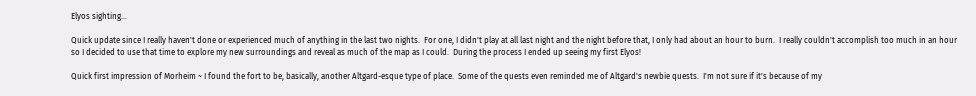Elyos sighting...

Quick update since I really haven't done or experienced much of anything in the last two nights.  For one, I didn't play at all last night and the night before that, I only had about an hour to burn.  I really couldn't accomplish too much in an hour so I decided to use that time to explore my new surroundings and reveal as much of the map as I could.  During the process I ended up seeing my first Elyos!

Quick first impression of Morheim ~ I found the fort to be, basically, another Altgard-esque type of place.  Some of the quests even reminded me of Altgard's newbie quests.  I'm not sure if it's because of my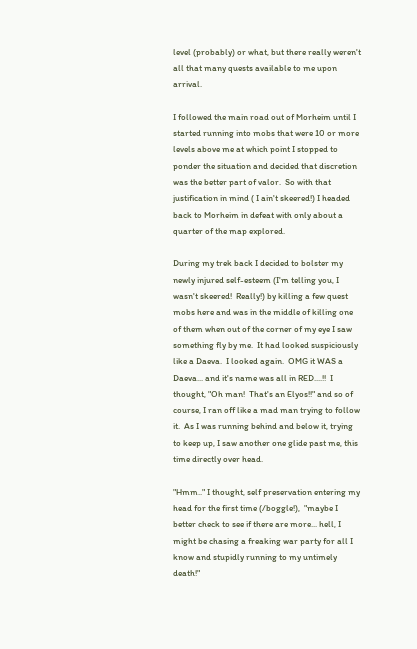level (probably) or what, but there really weren't all that many quests available to me upon arrival.

I followed the main road out of Morheim until I started running into mobs that were 10 or more levels above me at which point I stopped to ponder the situation and decided that discretion was the better part of valor.  So with that justification in mind ( I ain't skeered!) I headed back to Morheim in defeat with only about a quarter of the map explored.

During my trek back I decided to bolster my newly injured self-esteem (I'm telling you, I wasn't skeered!  Really!) by killing a few quest mobs here and was in the middle of killing one of them when out of the corner of my eye I saw something fly by me.  It had looked suspiciously like a Daeva.  I looked again.  OMG it WAS a Daeva... and it's name was all in RED....!!  I thought, "Oh man!  That's an Elyos!!" and so of course, I ran off like a mad man trying to follow it.  As I was running behind and below it, trying to keep up, I saw another one glide past me, this time directly over head.

"Hmm.." I thought, self preservation entering my head for the first time (/boggle!),  "maybe I better check to see if there are more... hell, I might be chasing a freaking war party for all I know and stupidly running to my untimely death!"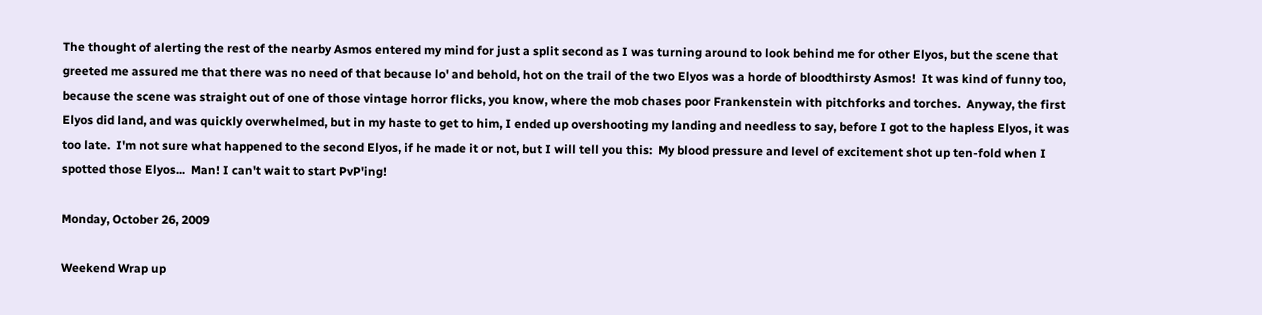The thought of alerting the rest of the nearby Asmos entered my mind for just a split second as I was turning around to look behind me for other Elyos, but the scene that greeted me assured me that there was no need of that because lo' and behold, hot on the trail of the two Elyos was a horde of bloodthirsty Asmos!  It was kind of funny too, because the scene was straight out of one of those vintage horror flicks, you know, where the mob chases poor Frankenstein with pitchforks and torches.  Anyway, the first Elyos did land, and was quickly overwhelmed, but in my haste to get to him, I ended up overshooting my landing and needless to say, before I got to the hapless Elyos, it was too late.  I'm not sure what happened to the second Elyos, if he made it or not, but I will tell you this:  My blood pressure and level of excitement shot up ten-fold when I spotted those Elyos...  Man! I can't wait to start PvP'ing!

Monday, October 26, 2009

Weekend Wrap up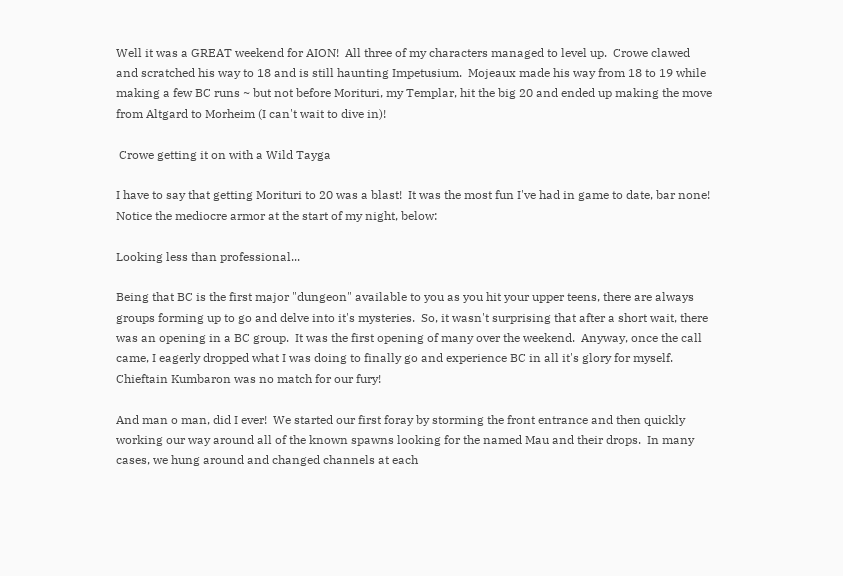Well it was a GREAT weekend for AION!  All three of my characters managed to level up.  Crowe clawed and scratched his way to 18 and is still haunting Impetusium.  Mojeaux made his way from 18 to 19 while making a few BC runs ~ but not before Morituri, my Templar, hit the big 20 and ended up making the move from Altgard to Morheim (I can't wait to dive in)!

 Crowe getting it on with a Wild Tayga

I have to say that getting Morituri to 20 was a blast!  It was the most fun I've had in game to date, bar none!  Notice the mediocre armor at the start of my night, below:

Looking less than professional...

Being that BC is the first major "dungeon" available to you as you hit your upper teens, there are always groups forming up to go and delve into it's mysteries.  So, it wasn't surprising that after a short wait, there was an opening in a BC group.  It was the first opening of many over the weekend.  Anyway, once the call came, I eagerly dropped what I was doing to finally go and experience BC in all it's glory for myself.
Chieftain Kumbaron was no match for our fury!

And man o man, did I ever!  We started our first foray by storming the front entrance and then quickly working our way around all of the known spawns looking for the named Mau and their drops.  In many cases, we hung around and changed channels at each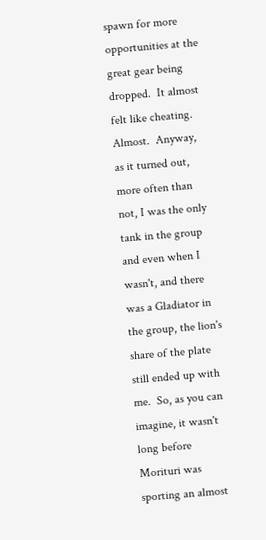spawn for more opportunities at the great gear being dropped.  It almost felt like cheating.  Almost.  Anyway, as it turned out, more often than not, I was the only tank in the group and even when I wasn't, and there was a Gladiator in the group, the lion's share of the plate still ended up with me.  So, as you can imagine, it wasn't long before Morituri was sporting an almost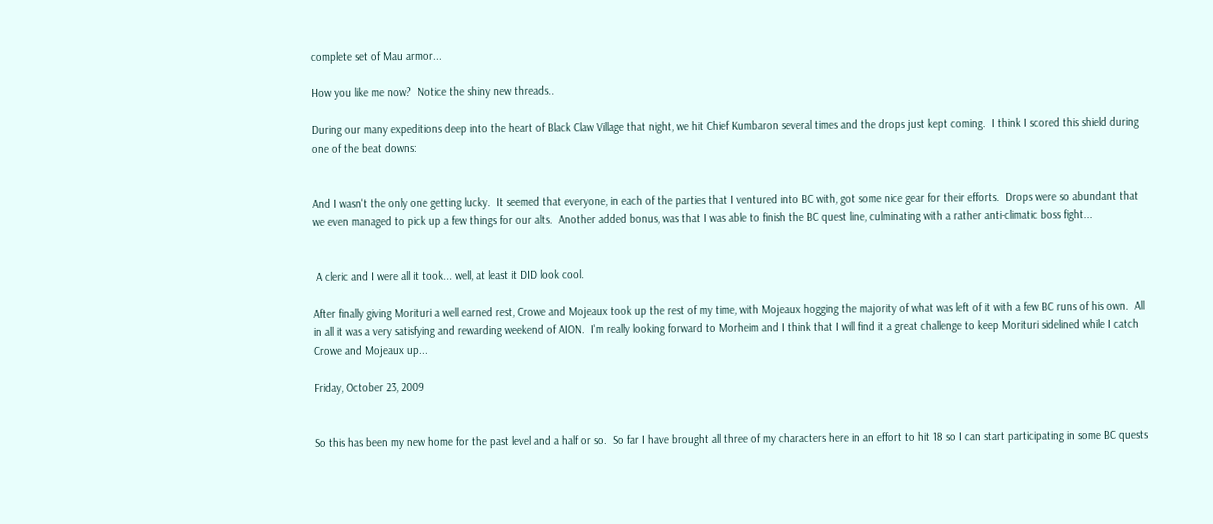complete set of Mau armor...

How you like me now?  Notice the shiny new threads..

During our many expeditions deep into the heart of Black Claw Village that night, we hit Chief Kumbaron several times and the drops just kept coming.  I think I scored this shield during one of the beat downs:


And I wasn't the only one getting lucky.  It seemed that everyone, in each of the parties that I ventured into BC with, got some nice gear for their efforts.  Drops were so abundant that we even managed to pick up a few things for our alts.  Another added bonus, was that I was able to finish the BC quest line, culminating with a rather anti-climatic boss fight...


 A cleric and I were all it took... well, at least it DID look cool.

After finally giving Morituri a well earned rest, Crowe and Mojeaux took up the rest of my time, with Mojeaux hogging the majority of what was left of it with a few BC runs of his own.  All in all it was a very satisfying and rewarding weekend of AION.  I'm really looking forward to Morheim and I think that I will find it a great challenge to keep Morituri sidelined while I catch Crowe and Mojeaux up...

Friday, October 23, 2009


So this has been my new home for the past level and a half or so.  So far I have brought all three of my characters here in an effort to hit 18 so I can start participating in some BC quests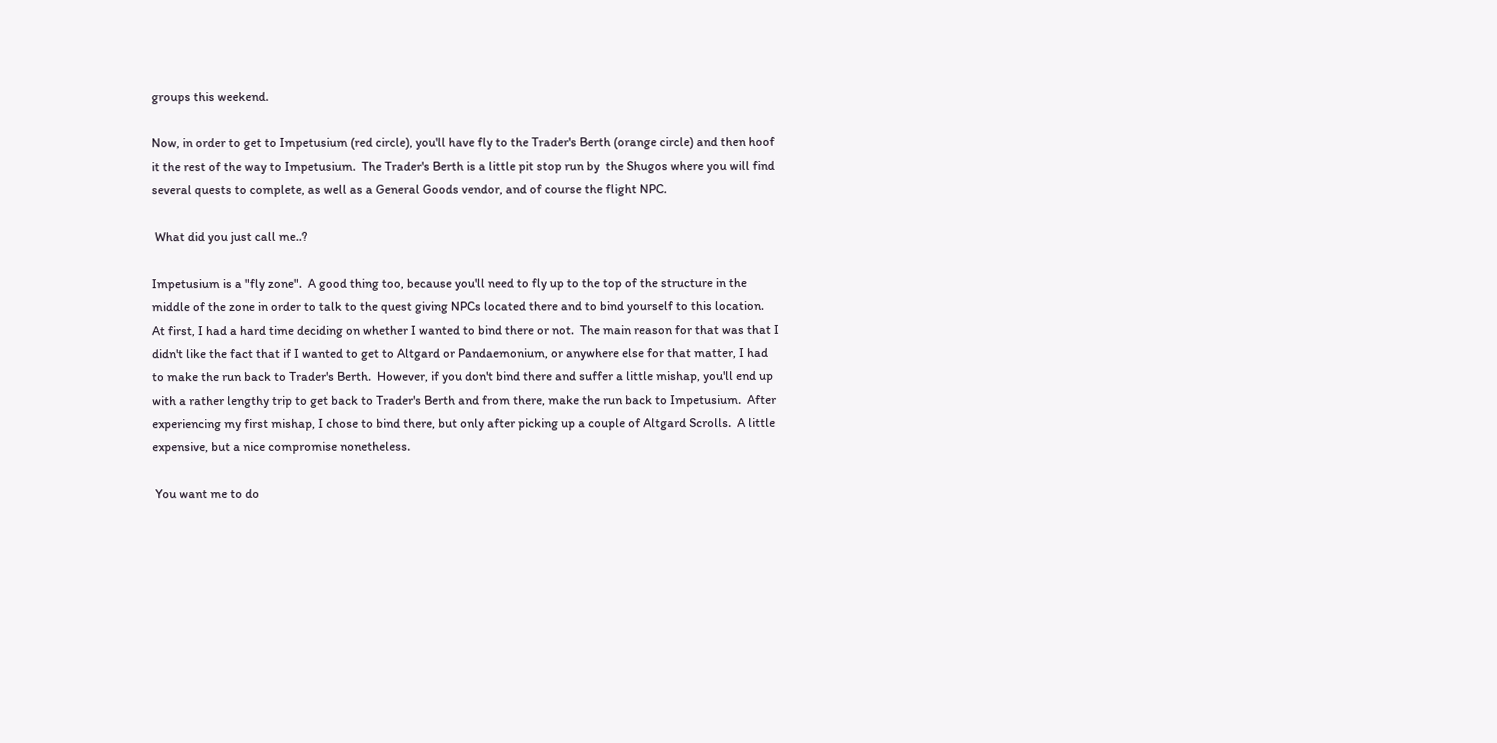groups this weekend.

Now, in order to get to Impetusium (red circle), you'll have fly to the Trader's Berth (orange circle) and then hoof it the rest of the way to Impetusium.  The Trader's Berth is a little pit stop run by  the Shugos where you will find several quests to complete, as well as a General Goods vendor, and of course the flight NPC.

 What did you just call me..?

Impetusium is a "fly zone".  A good thing too, because you'll need to fly up to the top of the structure in the middle of the zone in order to talk to the quest giving NPCs located there and to bind yourself to this location.  At first, I had a hard time deciding on whether I wanted to bind there or not.  The main reason for that was that I didn't like the fact that if I wanted to get to Altgard or Pandaemonium, or anywhere else for that matter, I had to make the run back to Trader's Berth.  However, if you don't bind there and suffer a little mishap, you'll end up with a rather lengthy trip to get back to Trader's Berth and from there, make the run back to Impetusium.  After experiencing my first mishap, I chose to bind there, but only after picking up a couple of Altgard Scrolls.  A little expensive, but a nice compromise nonetheless.

 You want me to do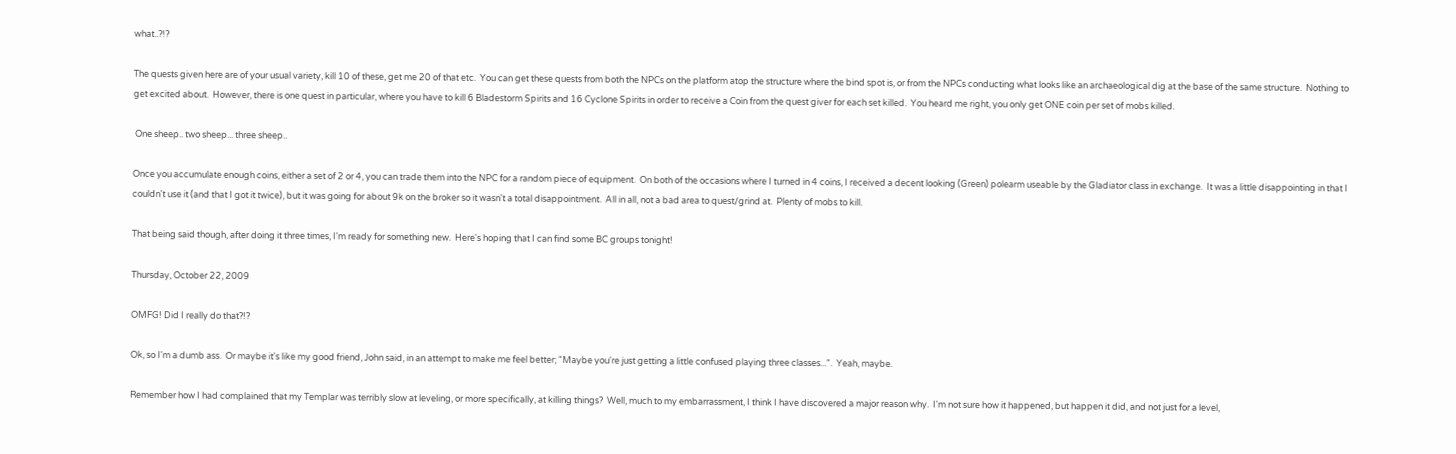what..?!?

The quests given here are of your usual variety, kill 10 of these, get me 20 of that etc.  You can get these quests from both the NPCs on the platform atop the structure where the bind spot is, or from the NPCs conducting what looks like an archaeological dig at the base of the same structure.  Nothing to get excited about.  However, there is one quest in particular, where you have to kill 6 Bladestorm Spirits and 16 Cyclone Spirits in order to receive a Coin from the quest giver for each set killed.  You heard me right, you only get ONE coin per set of mobs killed.

 One sheep.. two sheep... three sheep..

Once you accumulate enough coins, either a set of 2 or 4, you can trade them into the NPC for a random piece of equipment.  On both of the occasions where I turned in 4 coins, I received a decent looking (Green) polearm useable by the Gladiator class in exchange.  It was a little disappointing in that I couldn't use it (and that I got it twice), but it was going for about 9k on the broker so it wasn't a total disappointment.  All in all, not a bad area to quest/grind at.  Plenty of mobs to kill.

That being said though, after doing it three times, I'm ready for something new.  Here's hoping that I can find some BC groups tonight!

Thursday, October 22, 2009

OMFG! Did I really do that?!?

Ok, so I'm a dumb ass.  Or maybe it's like my good friend, John said, in an attempt to make me feel better; "Maybe you're just getting a little confused playing three classes...".  Yeah, maybe.

Remember how I had complained that my Templar was terribly slow at leveling, or more specifically, at killing things?  Well, much to my embarrassment, I think I have discovered a major reason why.  I'm not sure how it happened, but happen it did, and not just for a level,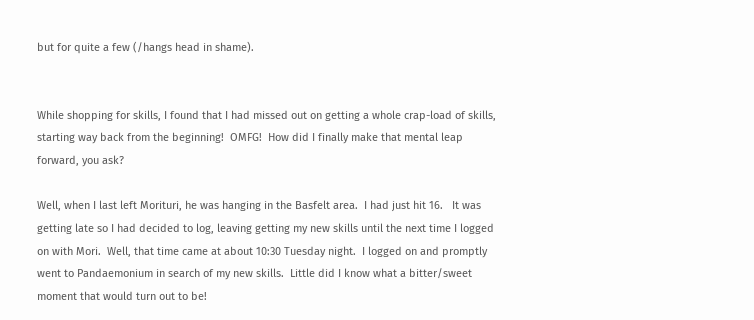but for quite a few (/hangs head in shame).


While shopping for skills, I found that I had missed out on getting a whole crap-load of skills, starting way back from the beginning!  OMFG!  How did I finally make that mental leap forward, you ask?

Well, when I last left Morituri, he was hanging in the Basfelt area.  I had just hit 16.   It was getting late so I had decided to log, leaving getting my new skills until the next time I logged on with Mori.  Well, that time came at about 10:30 Tuesday night.  I logged on and promptly went to Pandaemonium in search of my new skills.  Little did I know what a bitter/sweet moment that would turn out to be!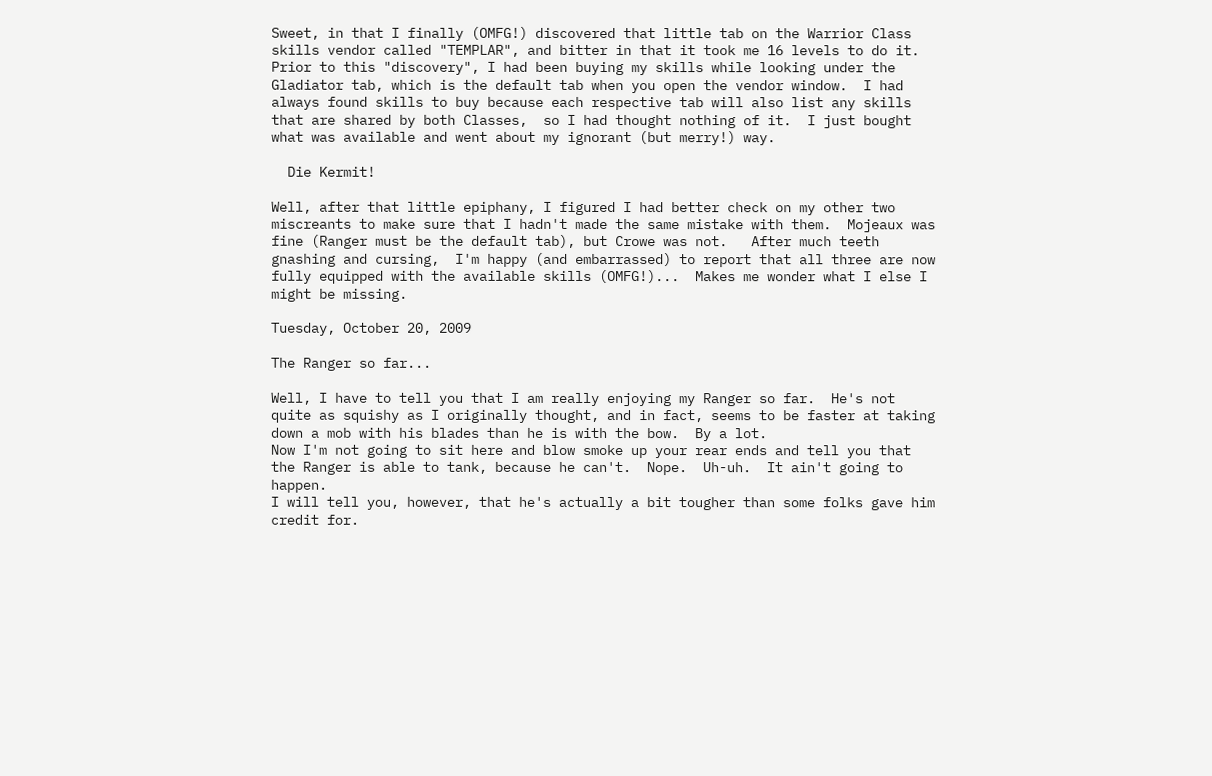Sweet, in that I finally (OMFG!) discovered that little tab on the Warrior Class skills vendor called "TEMPLAR", and bitter in that it took me 16 levels to do it.  Prior to this "discovery", I had been buying my skills while looking under the Gladiator tab, which is the default tab when you open the vendor window.  I had always found skills to buy because each respective tab will also list any skills that are shared by both Classes,  so I had thought nothing of it.  I just bought what was available and went about my ignorant (but merry!) way.

  Die Kermit!

Well, after that little epiphany, I figured I had better check on my other two miscreants to make sure that I hadn't made the same mistake with them.  Mojeaux was fine (Ranger must be the default tab), but Crowe was not.   After much teeth gnashing and cursing,  I'm happy (and embarrassed) to report that all three are now fully equipped with the available skills (OMFG!)...  Makes me wonder what I else I might be missing.

Tuesday, October 20, 2009

The Ranger so far...

Well, I have to tell you that I am really enjoying my Ranger so far.  He's not quite as squishy as I originally thought, and in fact, seems to be faster at taking down a mob with his blades than he is with the bow.  By a lot.
Now I'm not going to sit here and blow smoke up your rear ends and tell you that the Ranger is able to tank, because he can't.  Nope.  Uh-uh.  It ain't going to happen.
I will tell you, however, that he's actually a bit tougher than some folks gave him credit for.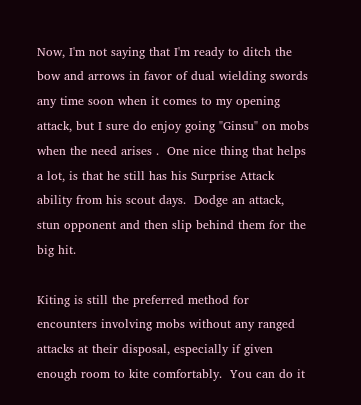Now, I'm not saying that I'm ready to ditch the bow and arrows in favor of dual wielding swords any time soon when it comes to my opening attack, but I sure do enjoy going "Ginsu" on mobs when the need arises .  One nice thing that helps a lot, is that he still has his Surprise Attack ability from his scout days.  Dodge an attack, stun opponent and then slip behind them for the big hit.

Kiting is still the preferred method for encounters involving mobs without any ranged attacks at their disposal, especially if given enough room to kite comfortably.  You can do it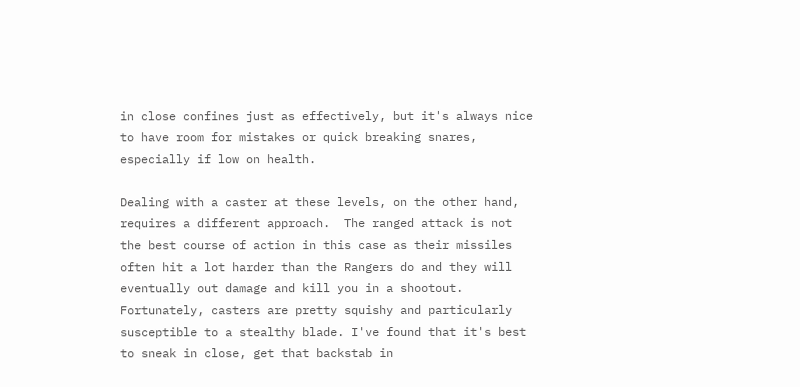in close confines just as effectively, but it's always nice to have room for mistakes or quick breaking snares, especially if low on health.

Dealing with a caster at these levels, on the other hand, requires a different approach.  The ranged attack is not the best course of action in this case as their missiles often hit a lot harder than the Rangers do and they will eventually out damage and kill you in a shootout.  Fortunately, casters are pretty squishy and particularly susceptible to a stealthy blade. I've found that it's best to sneak in close, get that backstab in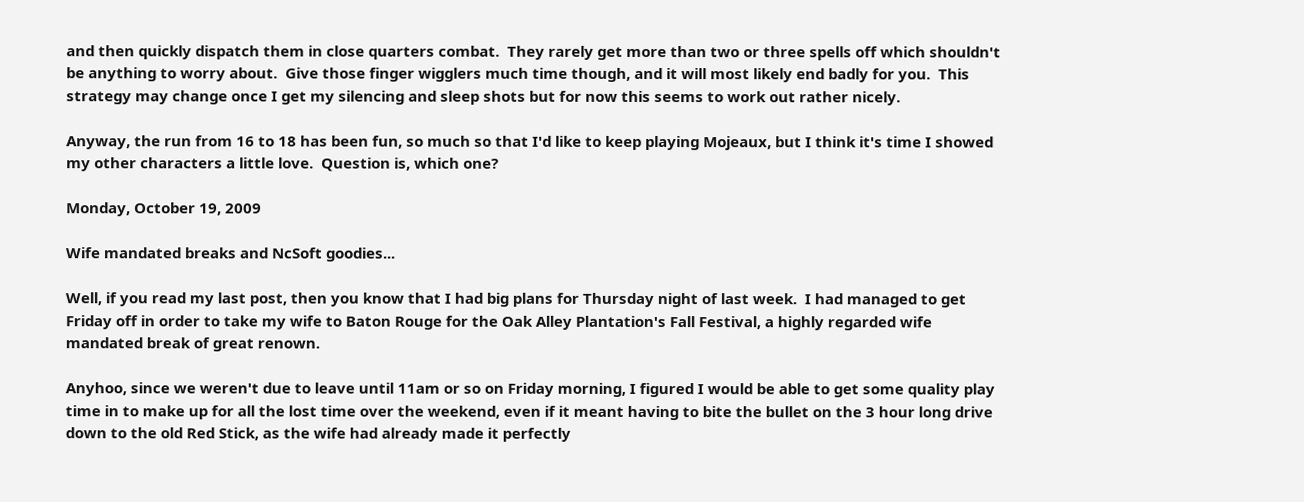and then quickly dispatch them in close quarters combat.  They rarely get more than two or three spells off which shouldn't be anything to worry about.  Give those finger wigglers much time though, and it will most likely end badly for you.  This strategy may change once I get my silencing and sleep shots but for now this seems to work out rather nicely.

Anyway, the run from 16 to 18 has been fun, so much so that I'd like to keep playing Mojeaux, but I think it's time I showed my other characters a little love.  Question is, which one?

Monday, October 19, 2009

Wife mandated breaks and NcSoft goodies...

Well, if you read my last post, then you know that I had big plans for Thursday night of last week.  I had managed to get Friday off in order to take my wife to Baton Rouge for the Oak Alley Plantation's Fall Festival, a highly regarded wife mandated break of great renown.

Anyhoo, since we weren't due to leave until 11am or so on Friday morning, I figured I would be able to get some quality play time in to make up for all the lost time over the weekend, even if it meant having to bite the bullet on the 3 hour long drive down to the old Red Stick, as the wife had already made it perfectly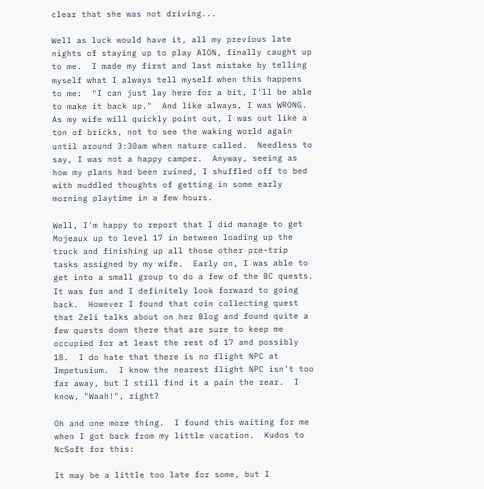clear that she was not driving...

Well as luck would have it, all my previous late nights of staying up to play AION, finally caught up to me.  I made my first and last mistake by telling myself what I always tell myself when this happens to me:  "I can just lay here for a bit, I'll be able to make it back up."  And like always, I was WRONG.  As my wife will quickly point out, I was out like a ton of bricks, not to see the waking world again until around 3:30am when nature called.  Needless to say, I was not a happy camper.  Anyway, seeing as how my plans had been ruined, I shuffled off to bed with muddled thoughts of getting in some early morning playtime in a few hours.

Well, I'm happy to report that I did manage to get Mojeaux up to level 17 in between loading up the truck and finishing up all those other pre-trip tasks assigned by my wife.  Early on, I was able to get into a small group to do a few of the BC quests.  It was fun and I definitely look forward to going back.  However I found that coin collecting quest that Zeli talks about on her Blog and found quite a few quests down there that are sure to keep me occupied for at least the rest of 17 and possibly 18.  I do hate that there is no flight NPC at Impetusium.  I know the nearest flight NPC isn't too far away, but I still find it a pain the rear.  I know, "Waah!", right?

Oh and one more thing.  I found this waiting for me when I got back from my little vacation.  Kudos to NcSoft for this:

It may be a little too late for some, but I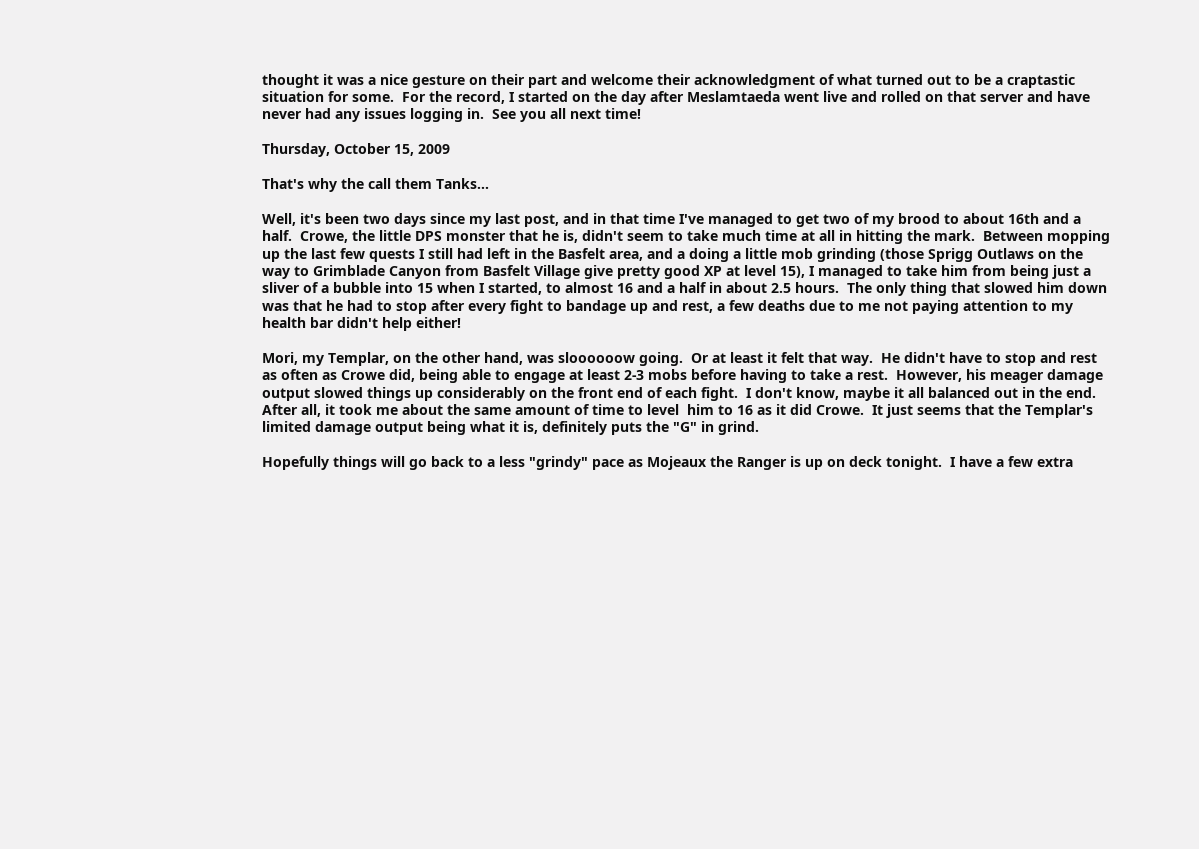thought it was a nice gesture on their part and welcome their acknowledgment of what turned out to be a craptastic situation for some.  For the record, I started on the day after Meslamtaeda went live and rolled on that server and have never had any issues logging in.  See you all next time!

Thursday, October 15, 2009

That's why the call them Tanks...

Well, it's been two days since my last post, and in that time I've managed to get two of my brood to about 16th and a half.  Crowe, the little DPS monster that he is, didn't seem to take much time at all in hitting the mark.  Between mopping up the last few quests I still had left in the Basfelt area, and a doing a little mob grinding (those Sprigg Outlaws on the way to Grimblade Canyon from Basfelt Village give pretty good XP at level 15), I managed to take him from being just a sliver of a bubble into 15 when I started, to almost 16 and a half in about 2.5 hours.  The only thing that slowed him down was that he had to stop after every fight to bandage up and rest, a few deaths due to me not paying attention to my health bar didn't help either!

Mori, my Templar, on the other hand, was sloooooow going.  Or at least it felt that way.  He didn't have to stop and rest as often as Crowe did, being able to engage at least 2-3 mobs before having to take a rest.  However, his meager damage output slowed things up considerably on the front end of each fight.  I don't know, maybe it all balanced out in the end.  After all, it took me about the same amount of time to level  him to 16 as it did Crowe.  It just seems that the Templar's limited damage output being what it is, definitely puts the "G" in grind.

Hopefully things will go back to a less "grindy" pace as Mojeaux the Ranger is up on deck tonight.  I have a few extra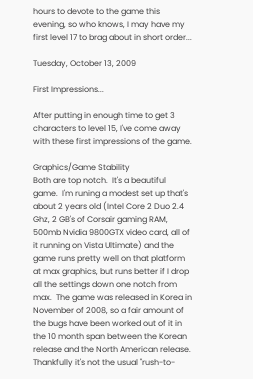hours to devote to the game this evening, so who knows, I may have my first level 17 to brag about in short order...

Tuesday, October 13, 2009

First Impressions...

After putting in enough time to get 3 characters to level 15, I've come away with these first impressions of the game.

Graphics/Game Stability
Both are top notch.  It's a beautiful game.  I'm runing a modest set up that's about 2 years old (Intel Core 2 Duo 2.4 Ghz, 2 GB's of Corsair gaming RAM, 500mb Nvidia 9800GTX video card, all of it running on Vista Ultimate) and the game runs pretty well on that platform at max graphics, but runs better if I drop all the settings down one notch from max.  The game was released in Korea in November of 2008, so a fair amount of the bugs have been worked out of it in the 10 month span between the Korean release and the North American release.  Thankfully it's not the usual "rush-to-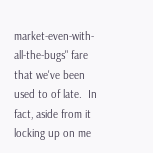market-even-with-all-the-bugs" fare that we've been used to of late.  In fact, aside from it locking up on me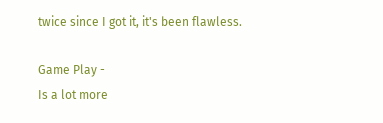twice since I got it, it's been flawless.

Game Play -
Is a lot more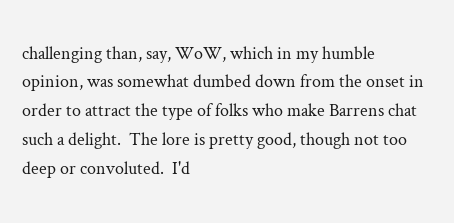challenging than, say, WoW, which in my humble opinion, was somewhat dumbed down from the onset in order to attract the type of folks who make Barrens chat such a delight.  The lore is pretty good, though not too deep or convoluted.  I'd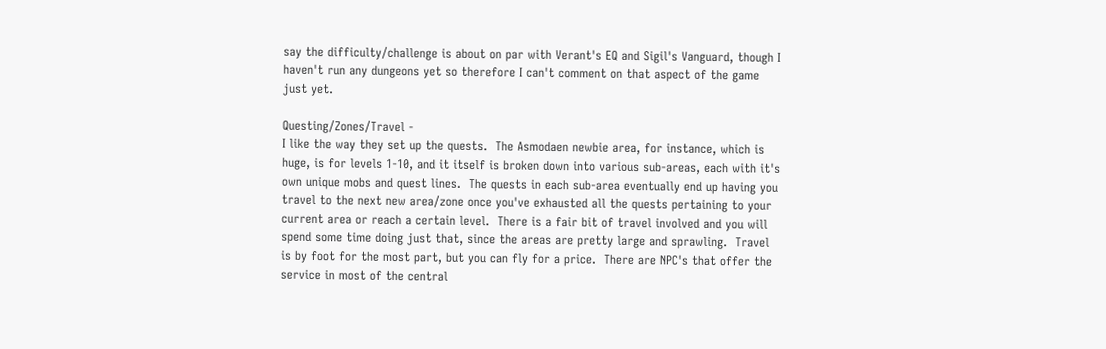say the difficulty/challenge is about on par with Verant's EQ and Sigil's Vanguard, though I haven't run any dungeons yet so therefore I can't comment on that aspect of the game just yet.

Questing/Zones/Travel -
I like the way they set up the quests.  The Asmodaen newbie area, for instance, which is huge, is for levels 1-10, and it itself is broken down into various sub-areas, each with it's own unique mobs and quest lines.  The quests in each sub-area eventually end up having you travel to the next new area/zone once you've exhausted all the quests pertaining to your current area or reach a certain level.  There is a fair bit of travel involved and you will spend some time doing just that, since the areas are pretty large and sprawling.  Travel is by foot for the most part, but you can fly for a price.  There are NPC's that offer the service in most of the central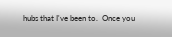hubs that I've been to.  Once you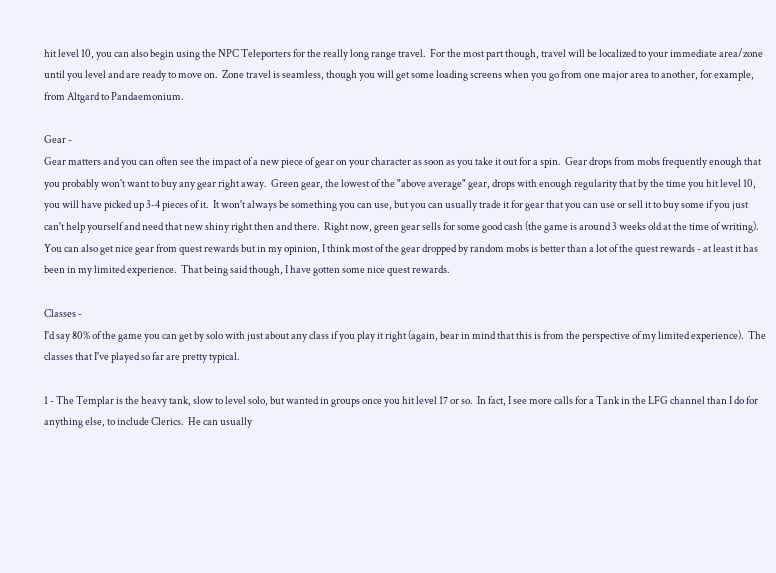hit level 10, you can also begin using the NPC Teleporters for the really long range travel.  For the most part though, travel will be localized to your immediate area/zone until you level and are ready to move on.  Zone travel is seamless, though you will get some loading screens when you go from one major area to another, for example, from Altgard to Pandaemonium.

Gear -
Gear matters and you can often see the impact of a new piece of gear on your character as soon as you take it out for a spin.  Gear drops from mobs frequently enough that you probably won't want to buy any gear right away.  Green gear, the lowest of the "above average" gear, drops with enough regularity that by the time you hit level 10, you will have picked up 3-4 pieces of it.  It won't always be something you can use, but you can usually trade it for gear that you can use or sell it to buy some if you just can't help yourself and need that new shiny right then and there.  Right now, green gear sells for some good cash (the game is around 3 weeks old at the time of writing).  You can also get nice gear from quest rewards but in my opinion, I think most of the gear dropped by random mobs is better than a lot of the quest rewards - at least it has been in my limited experience.  That being said though, I have gotten some nice quest rewards.

Classes -
I'd say 80% of the game you can get by solo with just about any class if you play it right (again, bear in mind that this is from the perspective of my limited experience).  The classes that I've played so far are pretty typical.

1 - The Templar is the heavy tank, slow to level solo, but wanted in groups once you hit level 17 or so.  In fact, I see more calls for a Tank in the LFG channel than I do for anything else, to include Clerics.  He can usually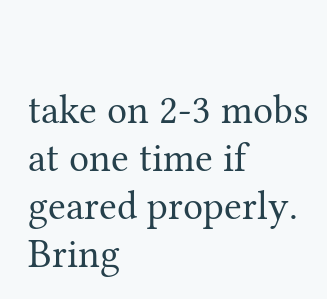take on 2-3 mobs at one time if geared properly.  Bring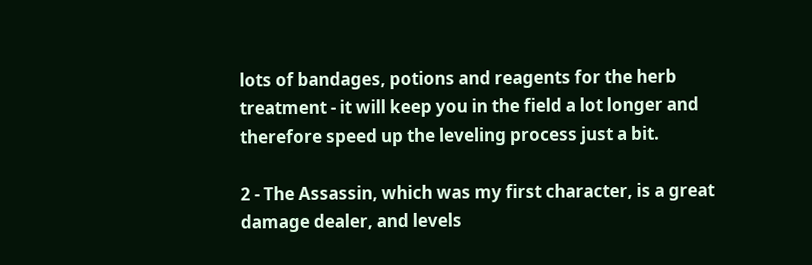lots of bandages, potions and reagents for the herb treatment - it will keep you in the field a lot longer and therefore speed up the leveling process just a bit.

2 - The Assassin, which was my first character, is a great damage dealer, and levels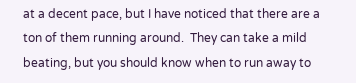at a decent pace, but I have noticed that there are a ton of them running around.  They can take a mild beating, but you should know when to run away to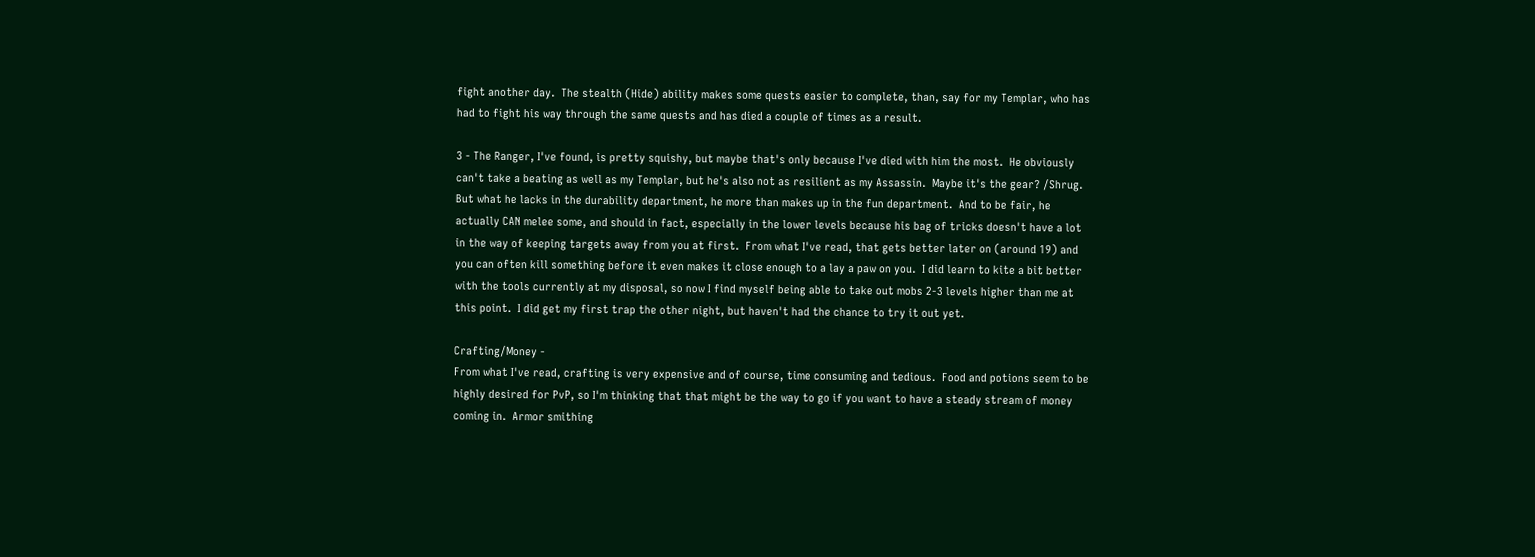fight another day.  The stealth (Hide) ability makes some quests easier to complete, than, say for my Templar, who has had to fight his way through the same quests and has died a couple of times as a result.

3 - The Ranger, I've found, is pretty squishy, but maybe that's only because I've died with him the most.  He obviously can't take a beating as well as my Templar, but he's also not as resilient as my Assassin.  Maybe it's the gear? /Shrug.  But what he lacks in the durability department, he more than makes up in the fun department.  And to be fair, he actually CAN melee some, and should in fact, especially in the lower levels because his bag of tricks doesn't have a lot in the way of keeping targets away from you at first.  From what I've read, that gets better later on (around 19) and you can often kill something before it even makes it close enough to a lay a paw on you.  I did learn to kite a bit better with the tools currently at my disposal, so now I find myself being able to take out mobs 2-3 levels higher than me at this point.  I did get my first trap the other night, but haven't had the chance to try it out yet.

Crafting/Money -
From what I've read, crafting is very expensive and of course, time consuming and tedious.  Food and potions seem to be highly desired for PvP, so I'm thinking that that might be the way to go if you want to have a steady stream of money coming in.  Armor smithing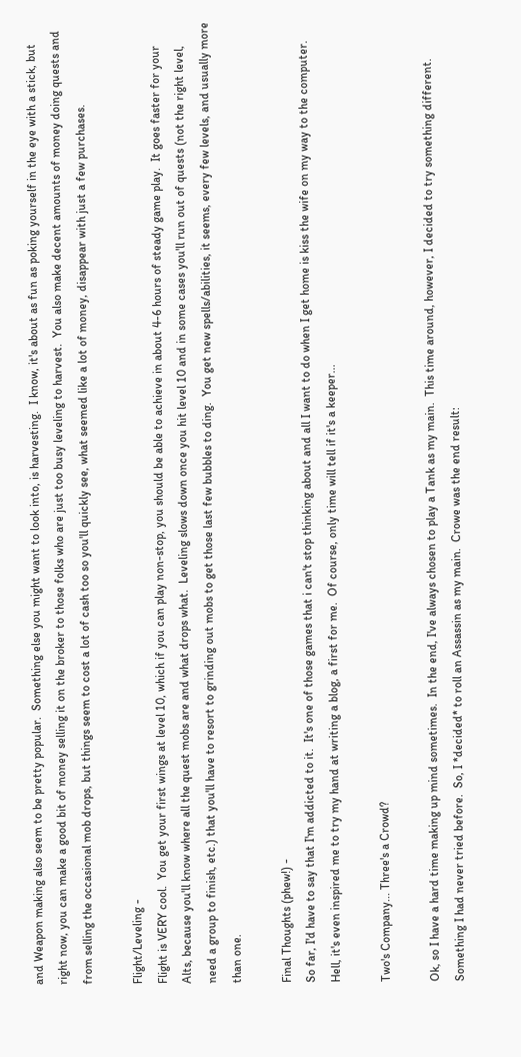and Weapon making also seem to be pretty popular.  Something else you might want to look into, is harvesting.  I know, it's about as fun as poking yourself in the eye with a stick, but right now, you can make a good bit of money selling it on the broker to those folks who are just too busy leveling to harvest.  You also make decent amounts of money doing quests and from selling the occasional mob drops, but things seem to cost a lot of cash too so you'll quickly see, what seemed like a lot of money, disappear with just a few purchases.

Flight/Leveling -
Flight is VERY cool.  You get your first wings at level 10, which if you can play non-stop, you should be able to achieve in about 4-6 hours of steady game play.  It goes faster for your Alts, because you'll know where all the quest mobs are and what drops what.  Leveling slows down once you hit level 10 and in some cases you'll run out of quests (not the right level, need a group to finish, etc.) that you'll have to resort to grinding out mobs to get those last few bubbles to ding.  You get new spells/abilities, it seems, every few levels, and usually more than one.

Final Thoughts (phew!) -
So far, I'd have to say that I'm addicted to it.  It's one of those games that i can't stop thinking about and all I want to do when I get home is kiss the wife on my way to the computer.  Hell, it's even inspired me to try my hand at writing a blog, a first for me.  Of course, only time will tell if it's a keeper...

Two's Company... Three's a Crowd?

Ok, so I have a hard time making up mind sometimes.  In the end, I've always chosen to play a Tank as my main.  This time around, however, I decided to try something different.  Something I had never tried before.  So, I *decided* to roll an Assassin as my main.  Crowe was the end result: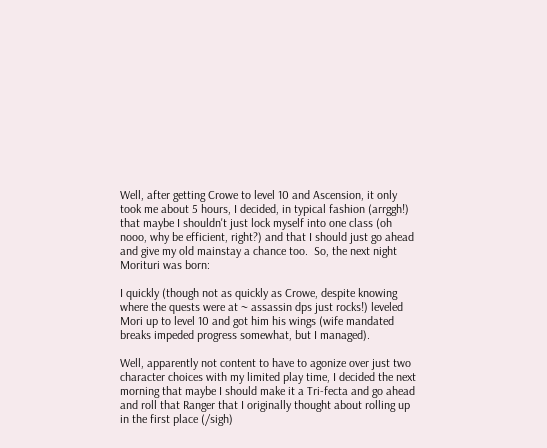Well, after getting Crowe to level 10 and Ascension, it only took me about 5 hours, I decided, in typical fashion (arrggh!) that maybe I shouldn't just lock myself into one class (oh nooo, why be efficient, right?) and that I should just go ahead and give my old mainstay a chance too.  So, the next night Morituri was born:

I quickly (though not as quickly as Crowe, despite knowing where the quests were at ~ assassin dps just rocks!) leveled Mori up to level 10 and got him his wings (wife mandated breaks impeded progress somewhat, but I managed).

Well, apparently not content to have to agonize over just two character choices with my limited play time, I decided the next morning that maybe I should make it a Tri-fecta and go ahead and roll that Ranger that I originally thought about rolling up in the first place (/sigh)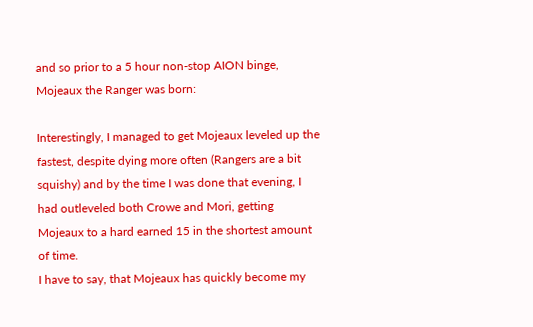and so prior to a 5 hour non-stop AION binge, Mojeaux the Ranger was born:

Interestingly, I managed to get Mojeaux leveled up the fastest, despite dying more often (Rangers are a bit squishy) and by the time I was done that evening, I had outleveled both Crowe and Mori, getting Mojeaux to a hard earned 15 in the shortest amount of time.
I have to say, that Mojeaux has quickly become my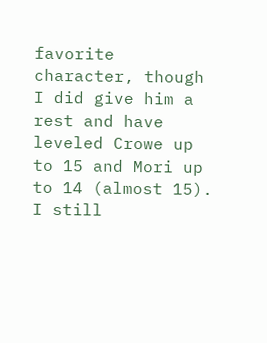favorite character, though I did give him a rest and have leveled Crowe up to 15 and Mori up to 14 (almost 15).  I still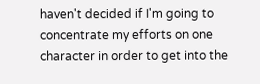haven't decided if I'm going to concentrate my efforts on one character in order to get into the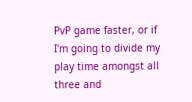PvP game faster, or if I'm going to divide my play time amongst all three and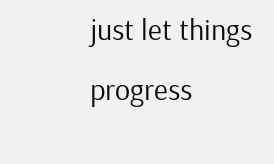just let things progress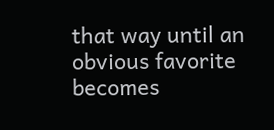that way until an obvious favorite becomes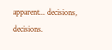apparent... decisions, decisions.